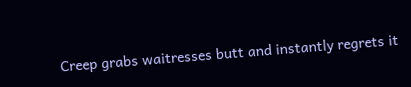Creep grabs waitresses butt and instantly regrets it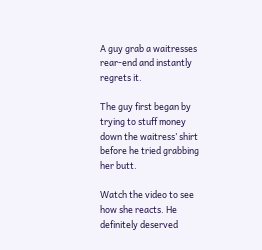A guy grab a waitresses rear-end and instantly regrets it.

The guy first began by trying to stuff money down the waitress’ shirt before he tried grabbing her butt.

Watch the video to see how she reacts. He definitely deserved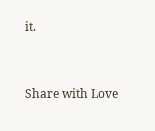it.



Share with Love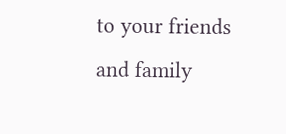to your friends and family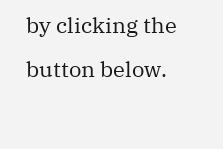by clicking the button below.